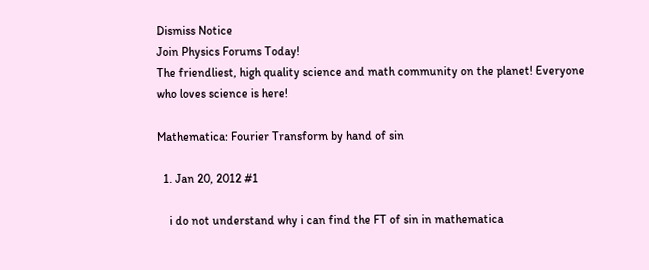Dismiss Notice
Join Physics Forums Today!
The friendliest, high quality science and math community on the planet! Everyone who loves science is here!

Mathematica: Fourier Transform by hand of sin

  1. Jan 20, 2012 #1

    i do not understand why i can find the FT of sin in mathematica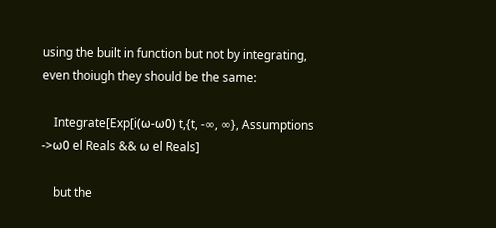using the built in function but not by integrating, even thoiugh they should be the same:

    Integrate[Exp[i(ω-ω0) t,{t, -∞, ∞}, Assumptions ->ω0 el Reals && ω el Reals]

    but the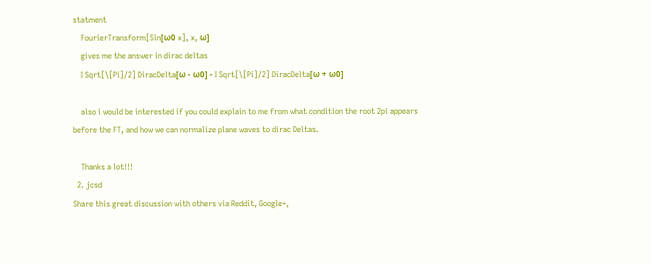statment
    FourierTransform[Sin[ω0 x], x, ω]
    gives me the answer in dirac deltas
    I Sqrt[\[Pi]/2] DiracDelta[ω - ω0] - I Sqrt[\[Pi]/2] DiracDelta[ω + ω0]

    also i would be interested if you could explain to me from what condition the root 2pi appears before the FT, and how we can normalize plane waves to dirac Deltas.

    Thanks a lot!!!
  2. jcsd
Share this great discussion with others via Reddit, Google+,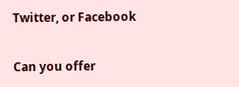Twitter, or Facebook

Can you offer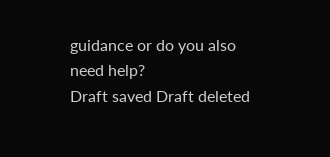guidance or do you also need help?
Draft saved Draft deleted